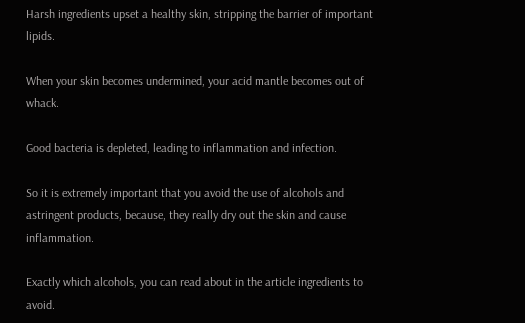Harsh ingredients upset a healthy skin, stripping the barrier of important lipids.

When your skin becomes undermined, your acid mantle becomes out of whack.

Good bacteria is depleted, leading to inflammation and infection.

So it is extremely important that you avoid the use of alcohols and astringent products, because, they really dry out the skin and cause inflammation.

Exactly which alcohols, you can read about in the article ingredients to avoid.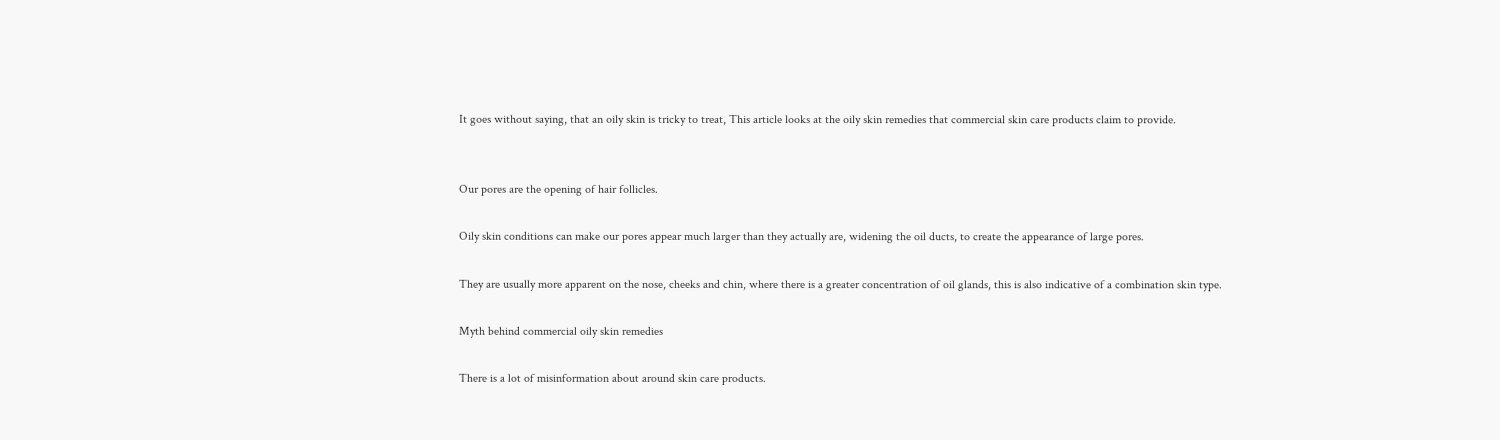It goes without saying, that an oily skin is tricky to treat, This article looks at the oily skin remedies that commercial skin care products claim to provide.


Our pores are the opening of hair follicles.

Oily skin conditions can make our pores appear much larger than they actually are, widening the oil ducts, to create the appearance of large pores.

They are usually more apparent on the nose, cheeks and chin, where there is a greater concentration of oil glands, this is also indicative of a combination skin type.

Myth behind commercial oily skin remedies

There is a lot of misinformation about around skin care products.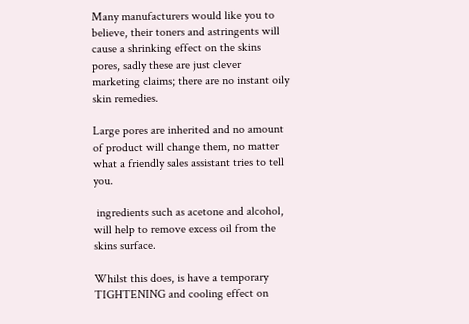Many manufacturers would like you to believe, their toners and astringents will cause a shrinking effect on the skins pores, sadly these are just clever marketing claims; there are no instant oily skin remedies.

Large pores are inherited and no amount of product will change them, no matter what a friendly sales assistant tries to tell you.

 ingredients such as acetone and alcohol, will help to remove excess oil from the skins surface.

Whilst this does, is have a temporary TIGHTENING and cooling effect on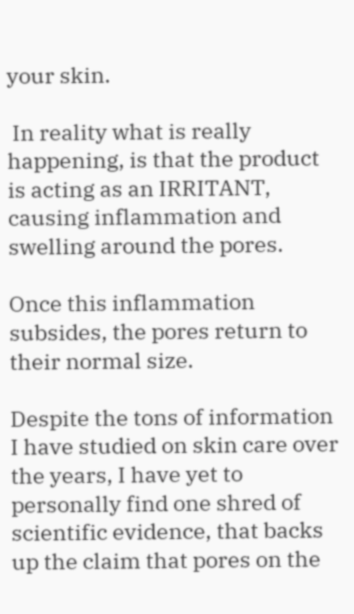your skin.

 In reality what is really happening, is that the product is acting as an IRRITANT, causing inflammation and swelling around the pores.

Once this inflammation subsides, the pores return to their normal size.

Despite the tons of information I have studied on skin care over the years, I have yet to personally find one shred of scientific evidence, that backs up the claim that pores on the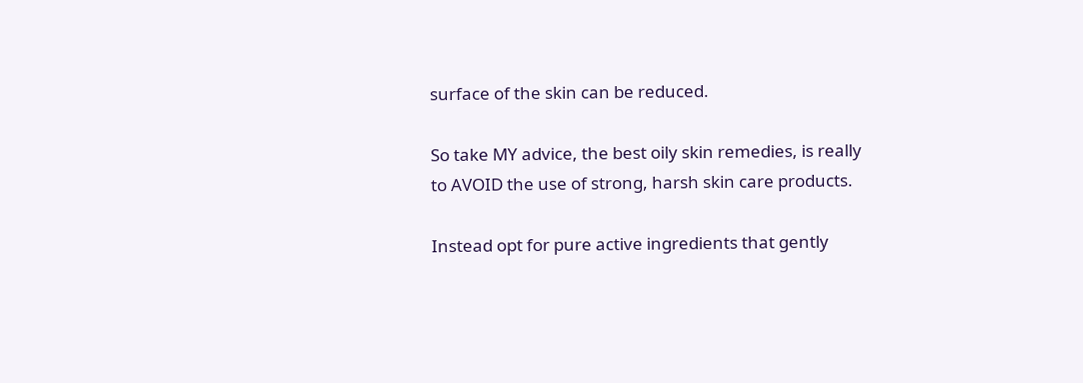surface of the skin can be reduced.

So take MY advice, the best oily skin remedies, is really to AVOID the use of strong, harsh skin care products.

Instead opt for pure active ingredients that gently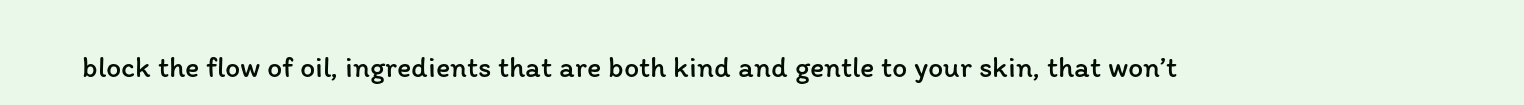block the flow of oil, ingredients that are both kind and gentle to your skin, that won’t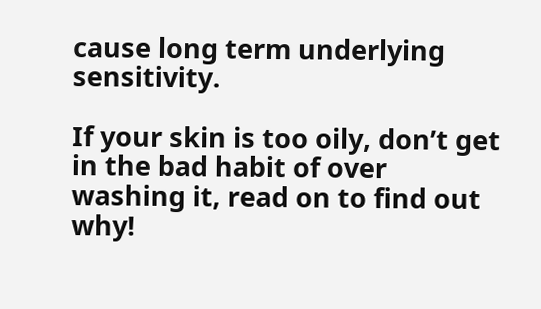cause long term underlying sensitivity.

If your skin is too oily, don’t get in the bad habit of over washing it, read on to find out why!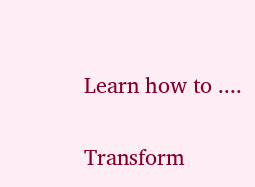Learn how to ....


Transform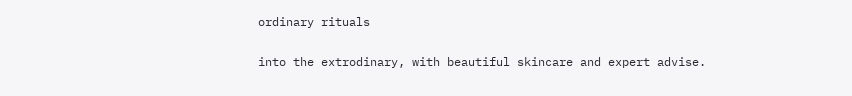ordinary rituals

into the extrodinary, with beautiful skincare and expert advise.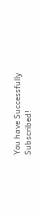You have Successfully Subscribed!